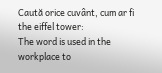Caută orice cuvânt, cum ar fi the eiffel tower:
The word is used in the workplace to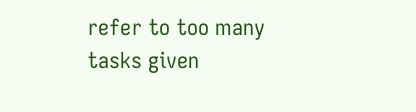refer to too many tasks given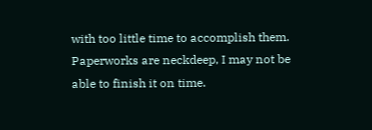with too little time to accomplish them.
Paperworks are neckdeep, I may not be able to finish it on time.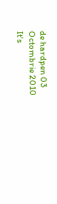de hardpen 03 Octombrie 2010
It's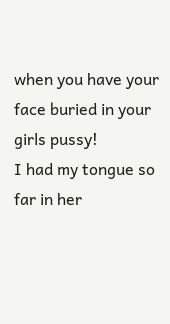when you have your face buried in your girls pussy!
I had my tongue so far in her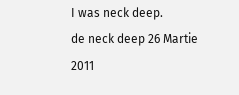I was neck deep.
de neck deep 26 Martie 2011